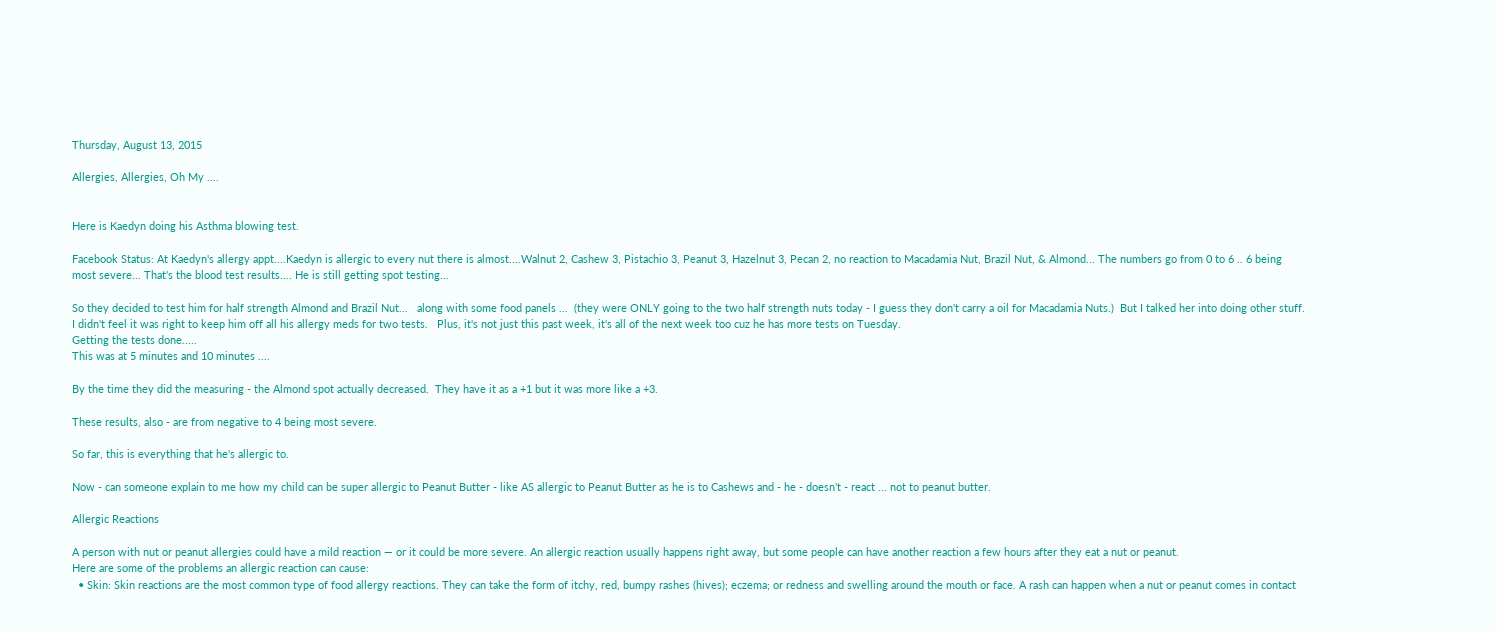Thursday, August 13, 2015

Allergies, Allergies, Oh My ....


Here is Kaedyn doing his Asthma blowing test.

Facebook Status: At Kaedyn's allergy appt....Kaedyn is allergic to every nut there is almost....Walnut 2, Cashew 3, Pistachio 3, Peanut 3, Hazelnut 3, Pecan 2, no reaction to Macadamia Nut, Brazil Nut, & Almond... The numbers go from 0 to 6 .. 6 being most severe... That's the blood test results.... He is still getting spot testing...

So they decided to test him for half strength Almond and Brazil Nut...   along with some food panels ...  (they were ONLY going to the two half strength nuts today - I guess they don't carry a oil for Macadamia Nuts.)  But I talked her into doing other stuff.  I didn't feel it was right to keep him off all his allergy meds for two tests.   Plus, it's not just this past week, it's all of the next week too cuz he has more tests on Tuesday.
Getting the tests done.....
This was at 5 minutes and 10 minutes ....

By the time they did the measuring - the Almond spot actually decreased.  They have it as a +1 but it was more like a +3.

These results, also - are from negative to 4 being most severe.

So far, this is everything that he's allergic to.

Now - can someone explain to me how my child can be super allergic to Peanut Butter - like AS allergic to Peanut Butter as he is to Cashews and - he - doesn't - react ... not to peanut butter.

Allergic Reactions

A person with nut or peanut allergies could have a mild reaction — or it could be more severe. An allergic reaction usually happens right away, but some people can have another reaction a few hours after they eat a nut or peanut.
Here are some of the problems an allergic reaction can cause:
  • Skin: Skin reactions are the most common type of food allergy reactions. They can take the form of itchy, red, bumpy rashes (hives); eczema; or redness and swelling around the mouth or face. A rash can happen when a nut or peanut comes in contact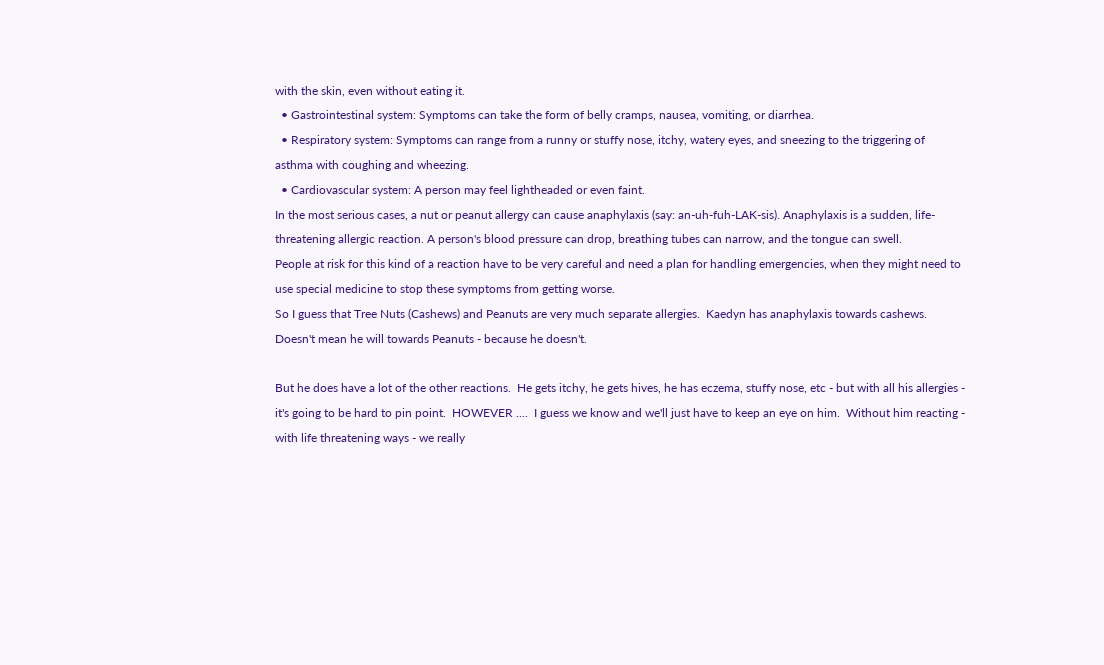with the skin, even without eating it.
  • Gastrointestinal system: Symptoms can take the form of belly cramps, nausea, vomiting, or diarrhea.
  • Respiratory system: Symptoms can range from a runny or stuffy nose, itchy, watery eyes, and sneezing to the triggering of asthma with coughing and wheezing.
  • Cardiovascular system: A person may feel lightheaded or even faint.
In the most serious cases, a nut or peanut allergy can cause anaphylaxis (say: an-uh-fuh-LAK-sis). Anaphylaxis is a sudden, life-threatening allergic reaction. A person's blood pressure can drop, breathing tubes can narrow, and the tongue can swell.
People at risk for this kind of a reaction have to be very careful and need a plan for handling emergencies, when they might need to use special medicine to stop these symptoms from getting worse.
So I guess that Tree Nuts (Cashews) and Peanuts are very much separate allergies.  Kaedyn has anaphylaxis towards cashews.  Doesn't mean he will towards Peanuts - because he doesn't.

But he does have a lot of the other reactions.  He gets itchy, he gets hives, he has eczema, stuffy nose, etc - but with all his allergies - it's going to be hard to pin point.  HOWEVER ....  I guess we know and we'll just have to keep an eye on him.  Without him reacting - with life threatening ways - we really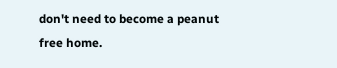don't need to become a peanut free home.